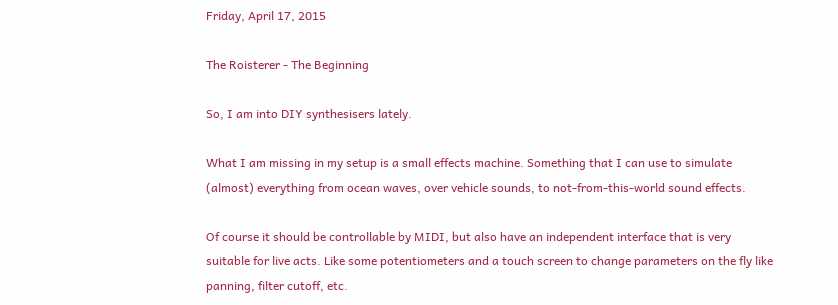Friday, April 17, 2015

The Roisterer - The Beginning

So, I am into DIY synthesisers lately.

What I am missing in my setup is a small effects machine. Something that I can use to simulate (almost) everything from ocean waves, over vehicle sounds, to not-from-this-world sound effects.

Of course it should be controllable by MIDI, but also have an independent interface that is very suitable for live acts. Like some potentiometers and a touch screen to change parameters on the fly like panning, filter cutoff, etc.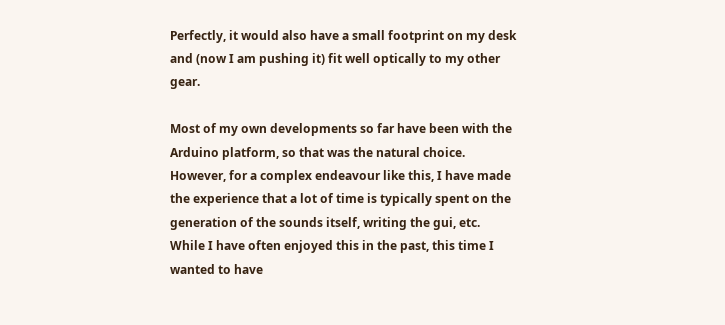Perfectly, it would also have a small footprint on my desk and (now I am pushing it) fit well optically to my other gear.

Most of my own developments so far have been with the Arduino platform, so that was the natural choice. However, for a complex endeavour like this, I have made the experience that a lot of time is typically spent on the generation of the sounds itself, writing the gui, etc.
While I have often enjoyed this in the past, this time I wanted to have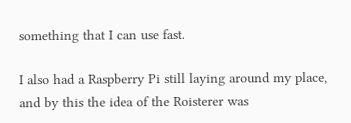something that I can use fast.

I also had a Raspberry Pi still laying around my place, and by this the idea of the Roisterer was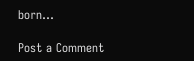born...

Post a Comment